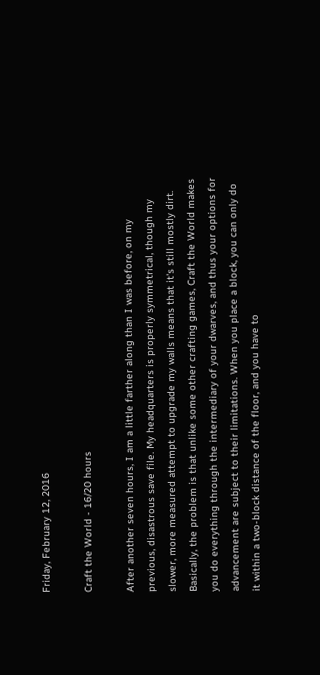Friday, February 12, 2016

Craft the World - 16/20 hours

After another seven hours, I am a little farther along than I was before, on my previous, disastrous save file. My headquarters is properly symmetrical, though my slower, more measured attempt to upgrade my walls means that it's still mostly dirt. Basically, the problem is that unlike some other crafting games, Craft the World makes you do everything through the intermediary of your dwarves, and thus your options for advancement are subject to their limitations. When you place a block, you can only do it within a two-block distance of the floor, and you have to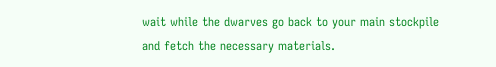wait while the dwarves go back to your main stockpile and fetch the necessary materials.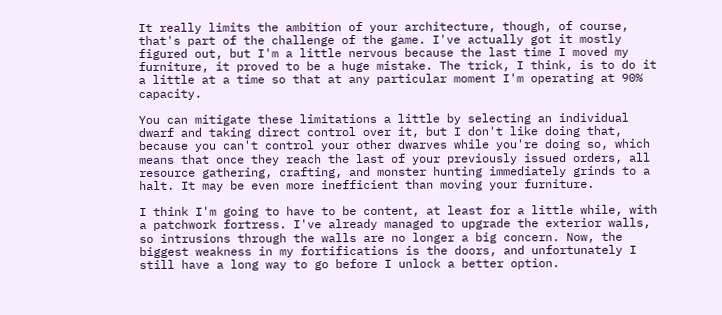It really limits the ambition of your architecture, though, of course, that's part of the challenge of the game. I've actually got it mostly figured out, but I'm a little nervous because the last time I moved my furniture, it proved to be a huge mistake. The trick, I think, is to do it a little at a time so that at any particular moment I'm operating at 90% capacity.

You can mitigate these limitations a little by selecting an individual dwarf and taking direct control over it, but I don't like doing that, because you can't control your other dwarves while you're doing so, which means that once they reach the last of your previously issued orders, all resource gathering, crafting, and monster hunting immediately grinds to a halt. It may be even more inefficient than moving your furniture.

I think I'm going to have to be content, at least for a little while, with a patchwork fortress. I've already managed to upgrade the exterior walls, so intrusions through the walls are no longer a big concern. Now, the biggest weakness in my fortifications is the doors, and unfortunately I still have a long way to go before I unlock a better option.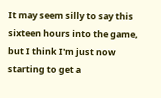It may seem silly to say this sixteen hours into the game, but I think I'm just now starting to get a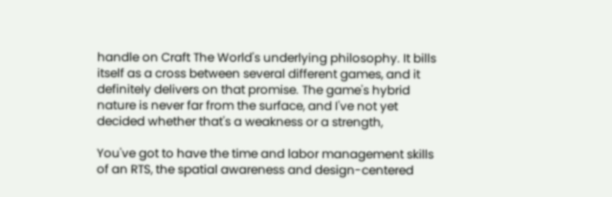handle on Craft The World's underlying philosophy. It bills itself as a cross between several different games, and it definitely delivers on that promise. The game's hybrid nature is never far from the surface, and I've not yet decided whether that's a weakness or a strength,

You've got to have the time and labor management skills of an RTS, the spatial awareness and design-centered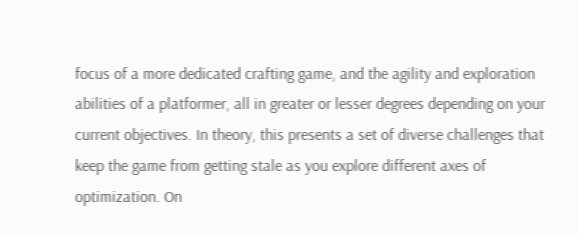focus of a more dedicated crafting game, and the agility and exploration abilities of a platformer, all in greater or lesser degrees depending on your current objectives. In theory, this presents a set of diverse challenges that keep the game from getting stale as you explore different axes of optimization. On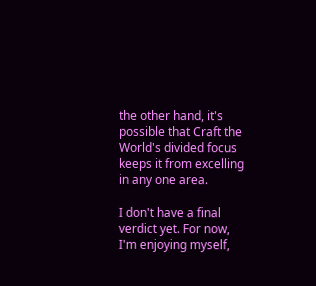the other hand, it's possible that Craft the World's divided focus keeps it from excelling in any one area.

I don't have a final verdict yet. For now, I'm enjoying myself,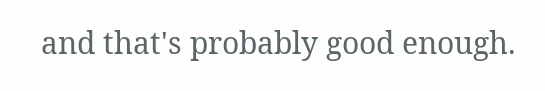and that's probably good enough.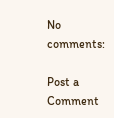No comments:

Post a Comment